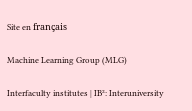Site en français

Machine Learning Group (MLG)

Interfaculty institutes | IB²: Interuniversity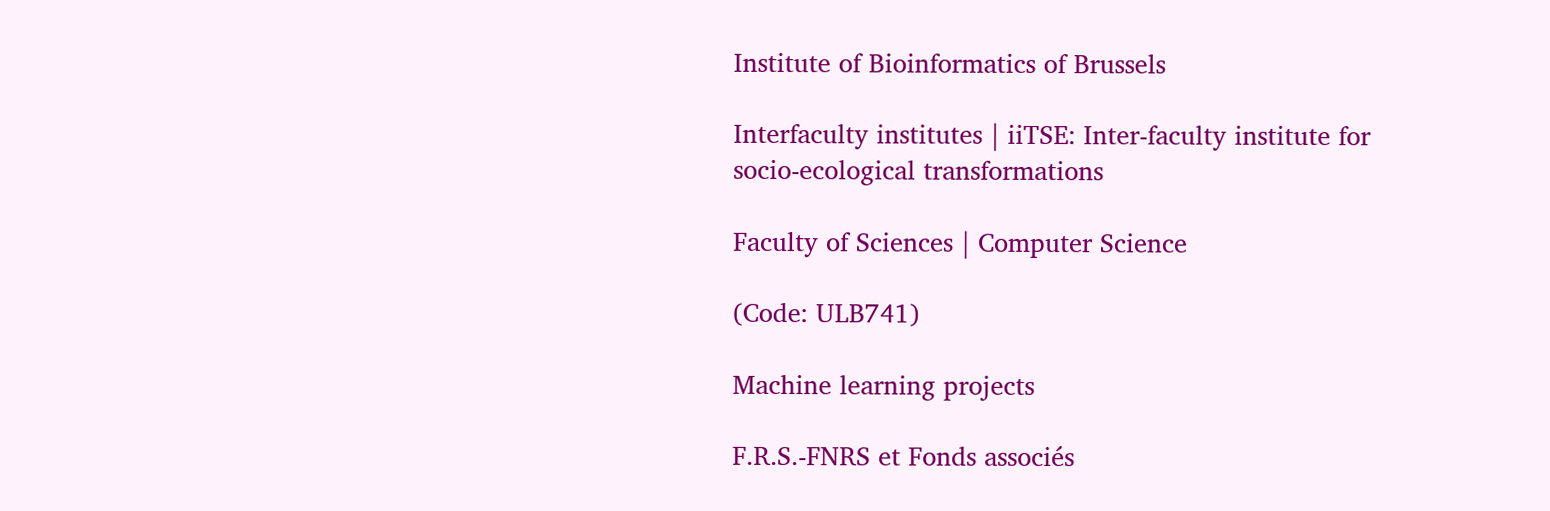Institute of Bioinformatics of Brussels

Interfaculty institutes | iiTSE: Inter-faculty institute for socio-ecological transformations

Faculty of Sciences | Computer Science

(Code: ULB741)

Machine learning projects

F.R.S.-FNRS et Fonds associés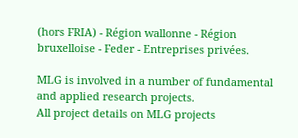(hors FRIA) - Région wallonne - Région bruxelloise - Feder - Entreprises privées.

MLG is involved in a number of fundamental and applied research projects.
All project details on MLG projects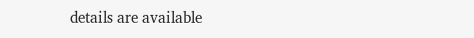details are available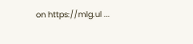on https://mlg.ul ...